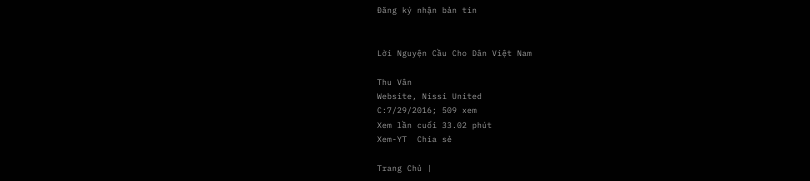Đăng ký nhận bản tin


Lời Nguyện Cầu Cho Dân Việt Nam

Thu Vân
Website, Nissi United
C:7/29/2016; 509 xem
Xem lần cuối 33.02 phút
Xem-YT  Chia sẻ

Trang Chủ |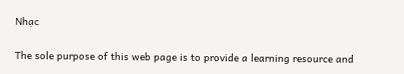Nhạc

The sole purpose of this web page is to provide a learning resource and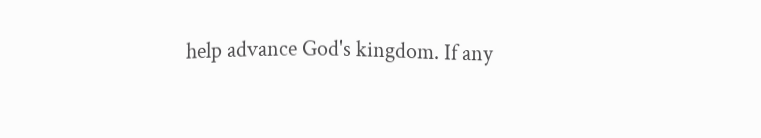help advance God's kingdom. If any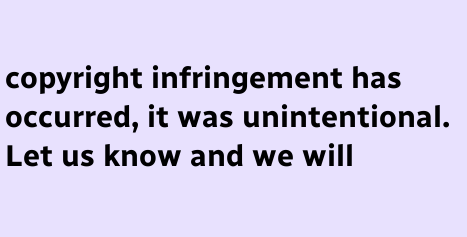copyright infringement has occurred, it was unintentional. Let us know and we will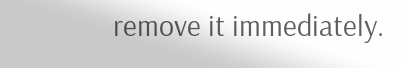remove it immediately.